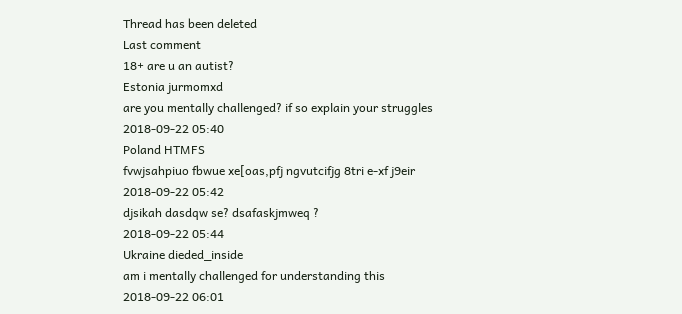Thread has been deleted
Last comment
18+ are u an autist?
Estonia jurmomxd
are you mentally challenged? if so explain your struggles
2018-09-22 05:40
Poland HTMFS
fvwjsahpiuo fbwue xe[oas,pfj ngvutcifjg 8tri e-xf j9eir
2018-09-22 05:42
djsikah dasdqw se? dsafaskjmweq ?
2018-09-22 05:44
Ukraine dieded_inside
am i mentally challenged for understanding this
2018-09-22 06:01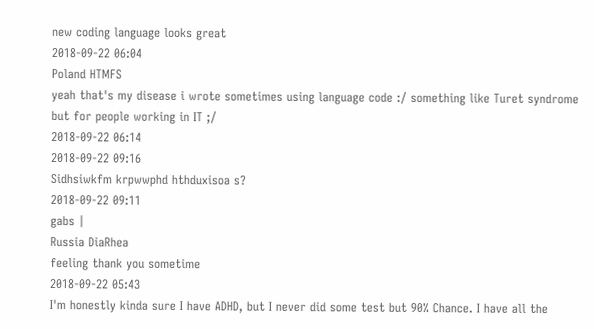new coding language looks great
2018-09-22 06:04
Poland HTMFS
yeah that's my disease i wrote sometimes using language code :/ something like Turet syndrome but for people working in IT ;/
2018-09-22 06:14
2018-09-22 09:16
Sidhsiwkfm krpwwphd hthduxisoa s?
2018-09-22 09:11
gabs |
Russia DiaRhea
feeling thank you sometime
2018-09-22 05:43
I'm honestly kinda sure I have ADHD, but I never did some test but 90% Chance. I have all the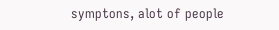symptons, alot of people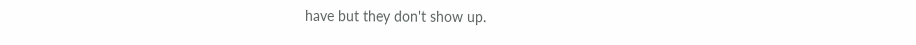have but they don't show up.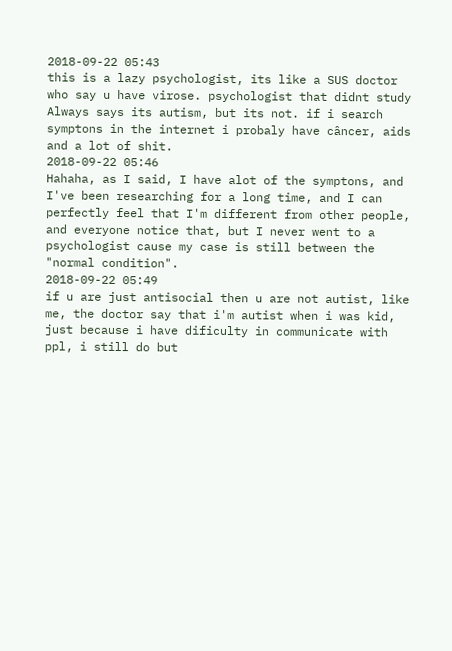2018-09-22 05:43
this is a lazy psychologist, its like a SUS doctor who say u have virose. psychologist that didnt study Always says its autism, but its not. if i search symptons in the internet i probaly have câncer, aids and a lot of shit.
2018-09-22 05:46
Hahaha, as I said, I have alot of the symptons, and I've been researching for a long time, and I can perfectly feel that I'm different from other people, and everyone notice that, but I never went to a psychologist cause my case is still between the "normal condition".
2018-09-22 05:49
if u are just antisocial then u are not autist, like me, the doctor say that i'm autist when i was kid, just because i have dificulty in communicate with ppl, i still do but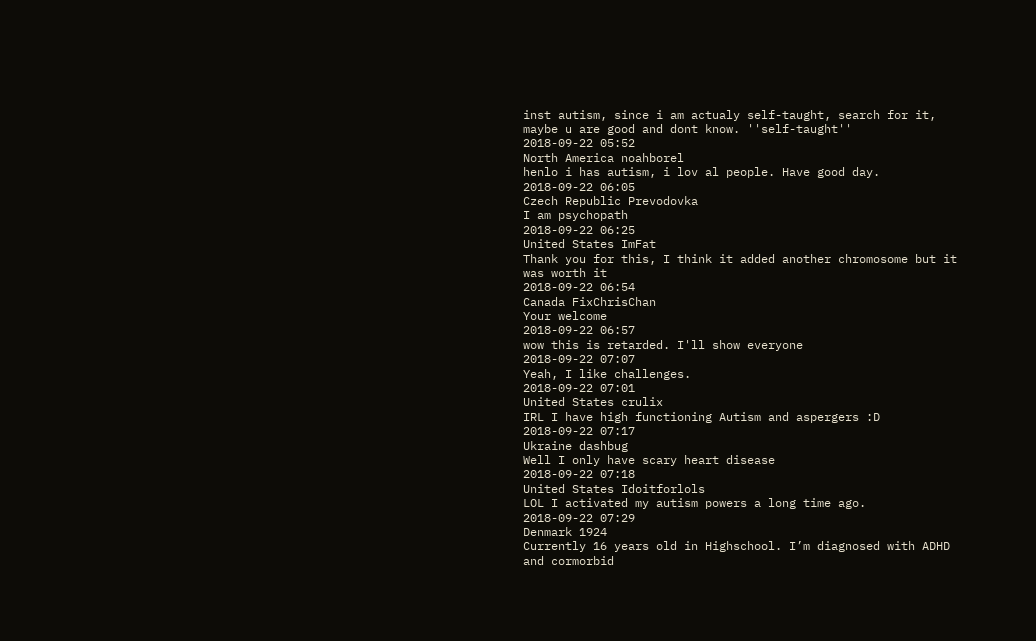inst autism, since i am actualy self-taught, search for it, maybe u are good and dont know. ''self-taught''
2018-09-22 05:52
North America noahborel
henlo i has autism, i lov al people. Have good day.
2018-09-22 06:05
Czech Republic Prevodovka
I am psychopath
2018-09-22 06:25
United States ImFat
Thank you for this, I think it added another chromosome but it was worth it
2018-09-22 06:54
Canada FixChrisChan
Your welcome
2018-09-22 06:57
wow this is retarded. I'll show everyone
2018-09-22 07:07
Yeah, I like challenges.
2018-09-22 07:01
United States crulix
IRL I have high functioning Autism and aspergers :D
2018-09-22 07:17
Ukraine dashbug
Well I only have scary heart disease
2018-09-22 07:18
United States Idoitforlols
LOL I activated my autism powers a long time ago.
2018-09-22 07:29
Denmark 1924
Currently 16 years old in Highschool. I’m diagnosed with ADHD and cormorbid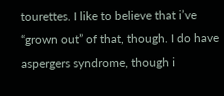tourettes. I like to believe that i’ve “grown out” of that, though. I do have aspergers syndrome, though i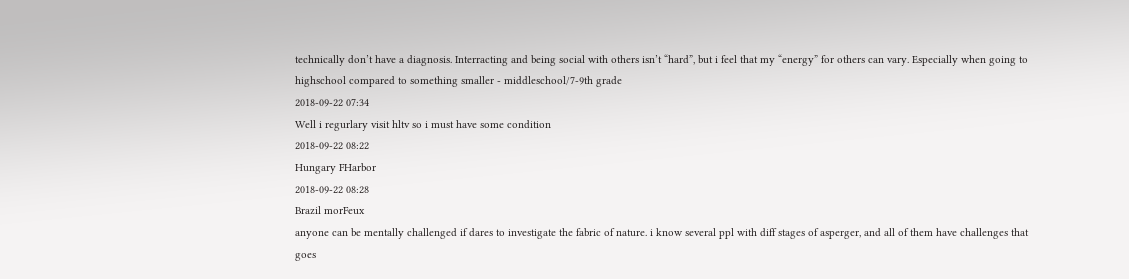technically don’t have a diagnosis. Interracting and being social with others isn’t “hard”, but i feel that my “energy” for others can vary. Especially when going to highschool compared to something smaller - middleschool/7-9th grade
2018-09-22 07:34
Well i regurlary visit hltv so i must have some condition
2018-09-22 08:22
Hungary FHarbor
2018-09-22 08:28
Brazil morFeux
anyone can be mentally challenged if dares to investigate the fabric of nature. i know several ppl with diff stages of asperger, and all of them have challenges that goes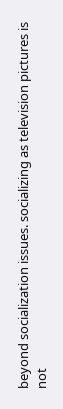beyond socialization issues. socializing as television pictures is not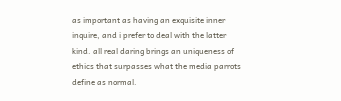as important as having an exquisite inner inquire, and i prefer to deal with the latter kind. all real daring brings an uniqueness of ethics that surpasses what the media parrots define as normal.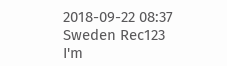2018-09-22 08:37
Sweden Rec123
I'm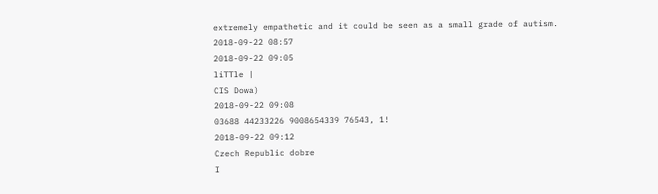extremely empathetic and it could be seen as a small grade of autism.
2018-09-22 08:57
2018-09-22 09:05
liTTle |
CIS Dowa)
2018-09-22 09:08
03688 44233226 9008654339 76543, 1!
2018-09-22 09:12
Czech Republic dobre
I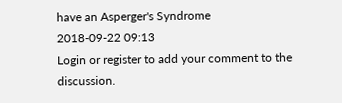have an Asperger's Syndrome
2018-09-22 09:13
Login or register to add your comment to the discussion.